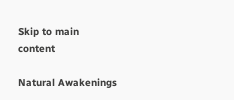Skip to main content

Natural Awakenings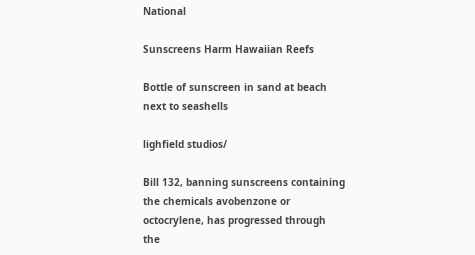National

Sunscreens Harm Hawaiian Reefs

Bottle of sunscreen in sand at beach next to seashells

lighfield studios/

Bill 132, banning sunscreens containing the chemicals avobenzone or octocrylene, has progressed through the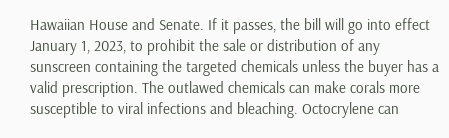Hawaiian House and Senate. If it passes, the bill will go into effect January 1, 2023, to prohibit the sale or distribution of any sunscreen containing the targeted chemicals unless the buyer has a valid prescription. The outlawed chemicals can make corals more susceptible to viral infections and bleaching. Octocrylene can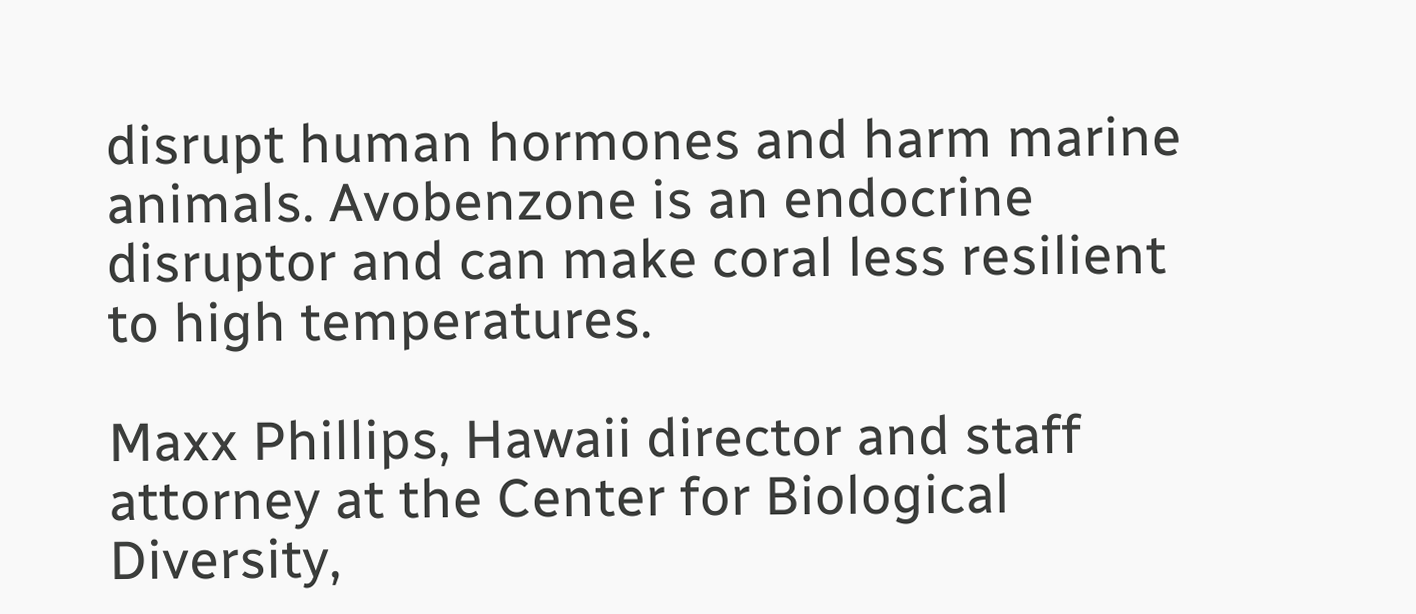disrupt human hormones and harm marine animals. Avobenzone is an endocrine disruptor and can make coral less resilient to high temperatures.

Maxx Phillips, Hawaii director and staff attorney at the Center for Biological Diversity,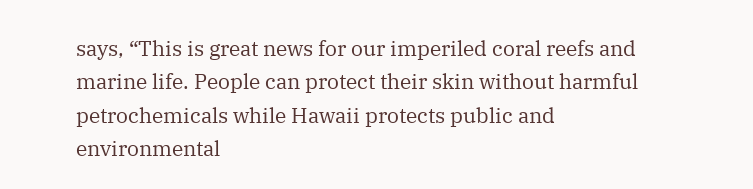says, “This is great news for our imperiled coral reefs and marine life. People can protect their skin without harmful petrochemicals while Hawaii protects public and environmental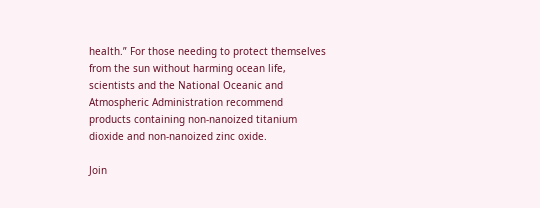health.” For those needing to protect themselves from the sun without harming ocean life, scientists and the National Oceanic and Atmospheric Administration recommend products containing non-nanoized titanium dioxide and non-nanoized zinc oxide.

Join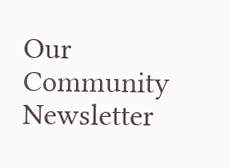Our Community Newsletter